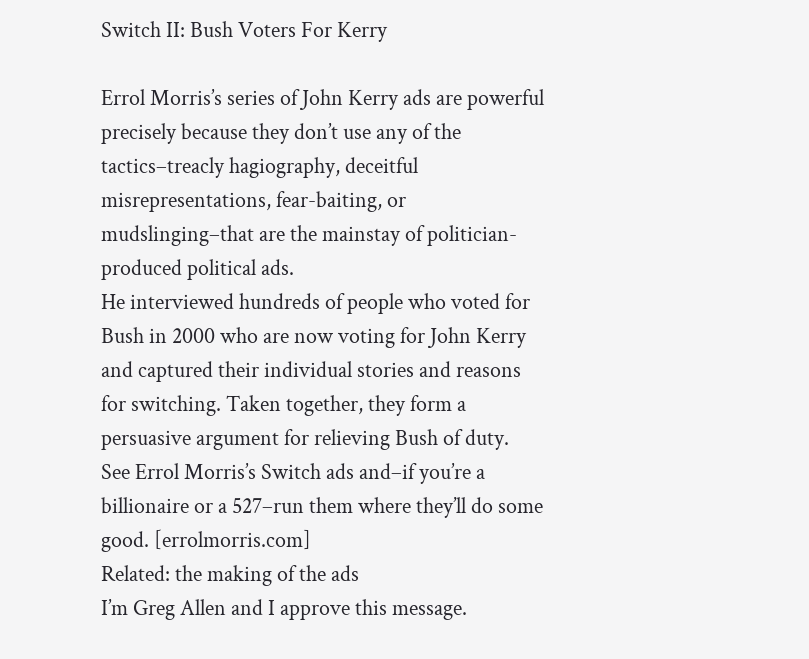Switch II: Bush Voters For Kerry

Errol Morris’s series of John Kerry ads are powerful precisely because they don’t use any of the tactics–treacly hagiography, deceitful misrepresentations, fear-baiting, or mudslinging–that are the mainstay of politician-produced political ads.
He interviewed hundreds of people who voted for Bush in 2000 who are now voting for John Kerry and captured their individual stories and reasons for switching. Taken together, they form a persuasive argument for relieving Bush of duty.
See Errol Morris’s Switch ads and–if you’re a billionaire or a 527–run them where they’ll do some good. [errolmorris.com]
Related: the making of the ads
I’m Greg Allen and I approve this message.